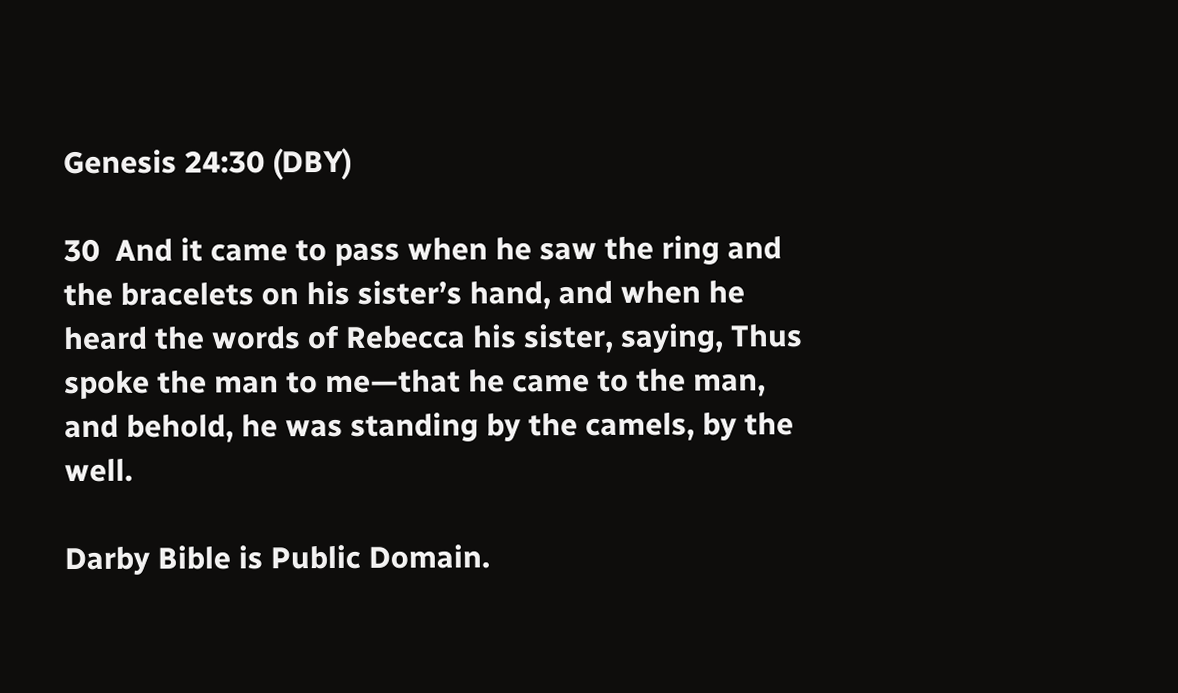Genesis 24:30 (DBY)

30  And it came to pass when he saw the ring and the bracelets on his sister’s hand, and when he heard the words of Rebecca his sister, saying, Thus spoke the man to me—that he came to the man, and behold, he was standing by the camels, by the well.

Darby Bible is Public Domain.